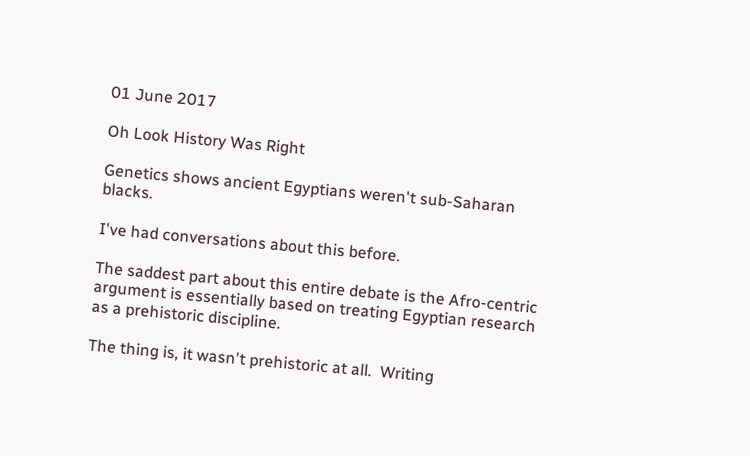01 June 2017

Oh Look History Was Right

Genetics shows ancient Egyptians weren't sub-Saharan blacks.

I've had conversations about this before.

The saddest part about this entire debate is the Afro-centric argument is essentially based on treating Egyptian research as a prehistoric discipline.

The thing is, it wasn't prehistoric at all.  Writing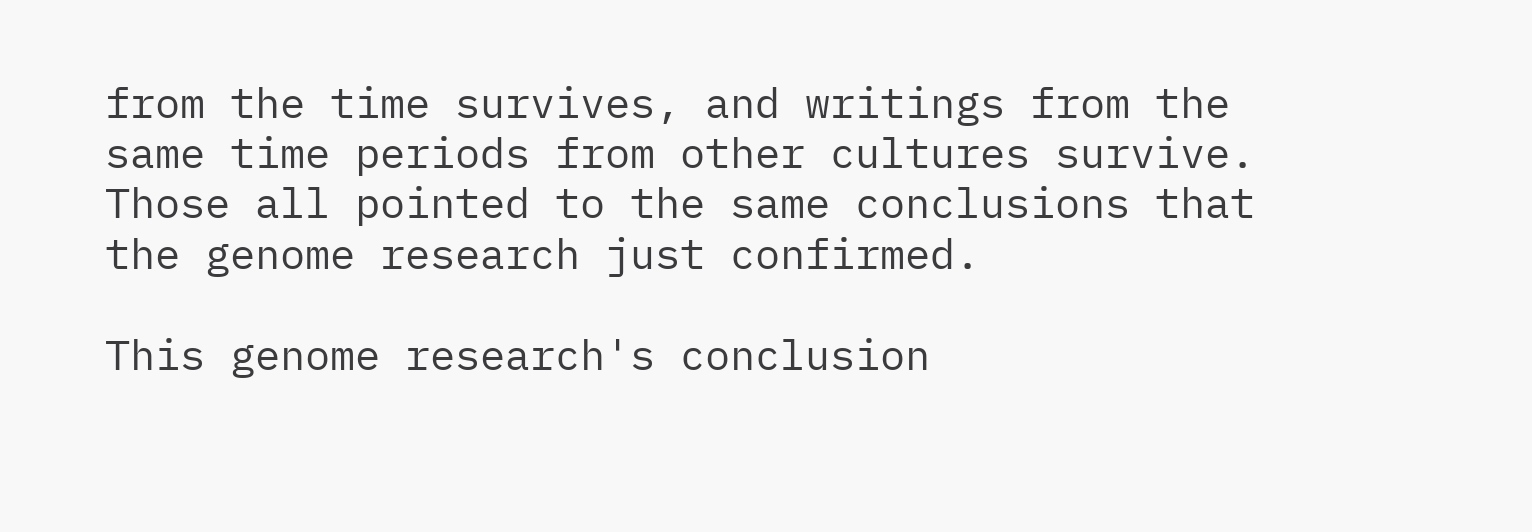from the time survives, and writings from the same time periods from other cultures survive.  Those all pointed to the same conclusions that the genome research just confirmed.

This genome research's conclusion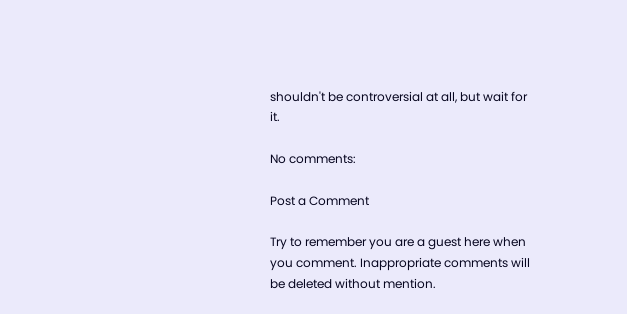shouldn't be controversial at all, but wait for it.

No comments:

Post a Comment

Try to remember you are a guest here when you comment. Inappropriate comments will be deleted without mention.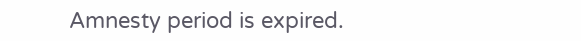Amnesty period is expired.